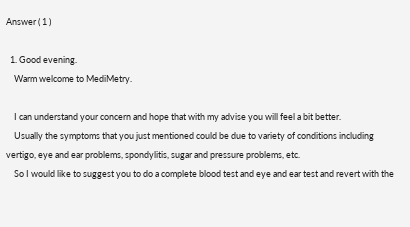Answer ( 1 )

  1. Good evening.
    Warm welcome to MediMetry.

    I can understand your concern and hope that with my advise you will feel a bit better.
    Usually the symptoms that you just mentioned could be due to variety of conditions including vertigo, eye and ear problems, spondylitis, sugar and pressure problems, etc.
    So I would like to suggest you to do a complete blood test and eye and ear test and revert with the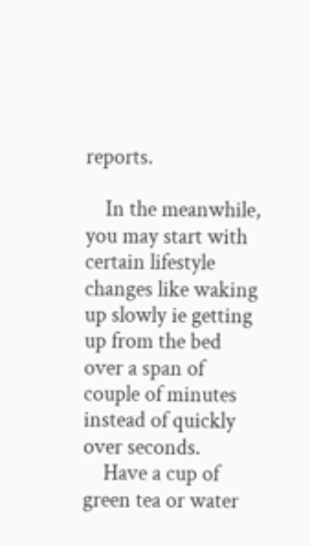reports.

    In the meanwhile, you may start with certain lifestyle changes like waking up slowly ie getting up from the bed over a span of couple of minutes instead of quickly over seconds.
    Have a cup of green tea or water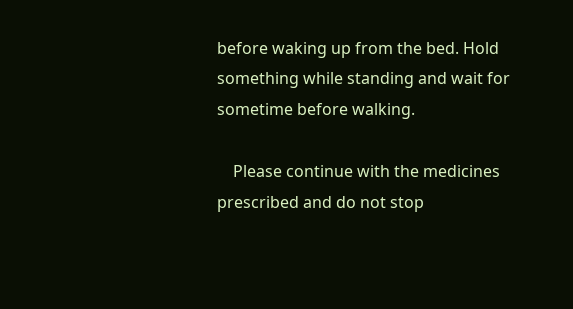before waking up from the bed. Hold something while standing and wait for sometime before walking.

    Please continue with the medicines prescribed and do not stop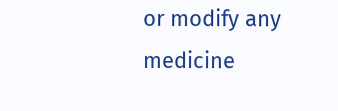or modify any medicine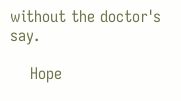without the doctor's say.

    Hope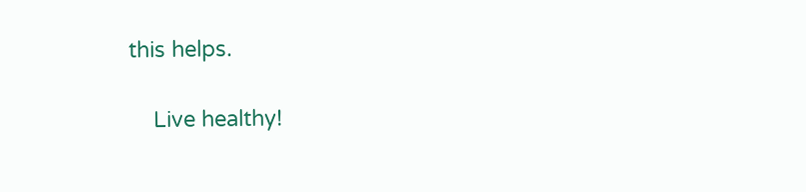this helps.

    Live healthy!